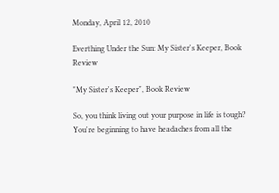Monday, April 12, 2010

Everthing Under the Sun: My Sister's Keeper, Book Review

"My Sister's Keeper", Book Review

So, you think living out your purpose in life is tough? You're beginning to have headaches from all the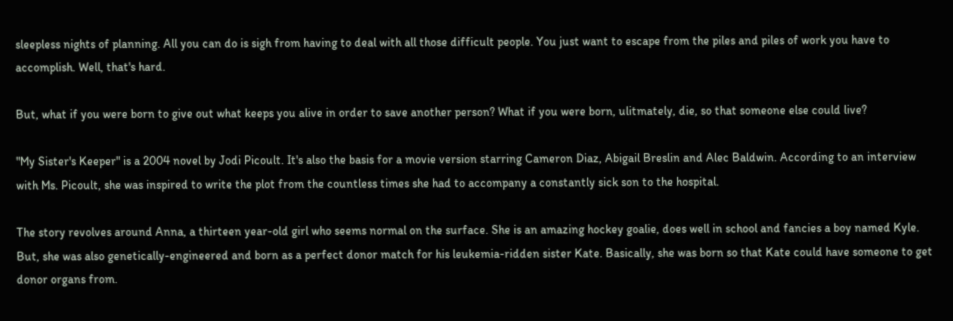sleepless nights of planning. All you can do is sigh from having to deal with all those difficult people. You just want to escape from the piles and piles of work you have to accomplish. Well, that's hard.

But, what if you were born to give out what keeps you alive in order to save another person? What if you were born, ulitmately, die, so that someone else could live?

"My Sister's Keeper" is a 2004 novel by Jodi Picoult. It's also the basis for a movie version starring Cameron Diaz, Abigail Breslin and Alec Baldwin. According to an interview with Ms. Picoult, she was inspired to write the plot from the countless times she had to accompany a constantly sick son to the hospital.

The story revolves around Anna, a thirteen year-old girl who seems normal on the surface. She is an amazing hockey goalie, does well in school and fancies a boy named Kyle. But, she was also genetically-engineered and born as a perfect donor match for his leukemia-ridden sister Kate. Basically, she was born so that Kate could have someone to get donor organs from.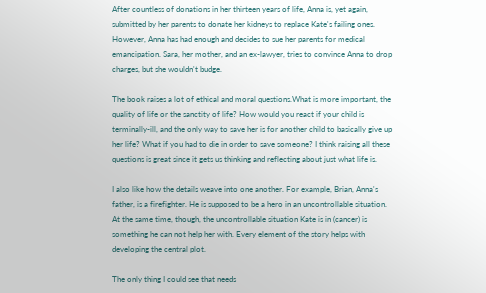After countless of donations in her thirteen years of life, Anna is, yet again, submitted by her parents to donate her kidneys to replace Kate's failing ones. However, Anna has had enough and decides to sue her parents for medical emancipation. Sara, her mother, and an ex-lawyer, tries to convince Anna to drop charges, but she wouldn't budge.

The book raises a lot of ethical and moral questions.What is more important, the quality of life or the sanctity of life? How would you react if your child is terminally-ill, and the only way to save her is for another child to basically give up her life? What if you had to die in order to save someone? I think raising all these questions is great since it gets us thinking and reflecting about just what life is.

I also like how the details weave into one another. For example, Brian, Anna's father, is a firefighter. He is supposed to be a hero in an uncontrollable situation. At the same time, though, the uncontrollable situation Kate is in (cancer) is something he can not help her with. Every element of the story helps with developing the central plot.

The only thing I could see that needs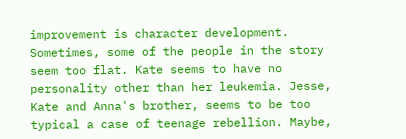improvement is character development. Sometimes, some of the people in the story seem too flat. Kate seems to have no personality other than her leukemia. Jesse, Kate and Anna's brother, seems to be too typical a case of teenage rebellion. Maybe,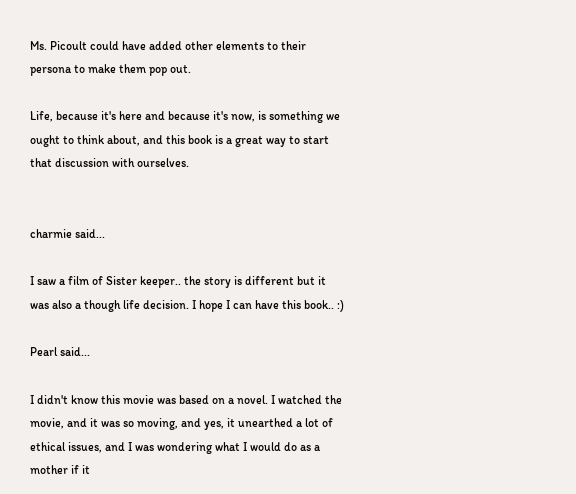Ms. Picoult could have added other elements to their persona to make them pop out.

Life, because it's here and because it's now, is something we ought to think about, and this book is a great way to start that discussion with ourselves.


charmie said...

I saw a film of Sister keeper.. the story is different but it was also a though life decision. I hope I can have this book.. :)

Pearl said...

I didn't know this movie was based on a novel. I watched the movie, and it was so moving, and yes, it unearthed a lot of ethical issues, and I was wondering what I would do as a mother if it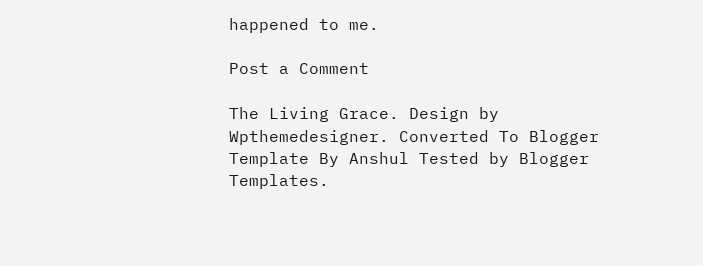happened to me.

Post a Comment

The Living Grace. Design by Wpthemedesigner. Converted To Blogger Template By Anshul Tested by Blogger Templates.